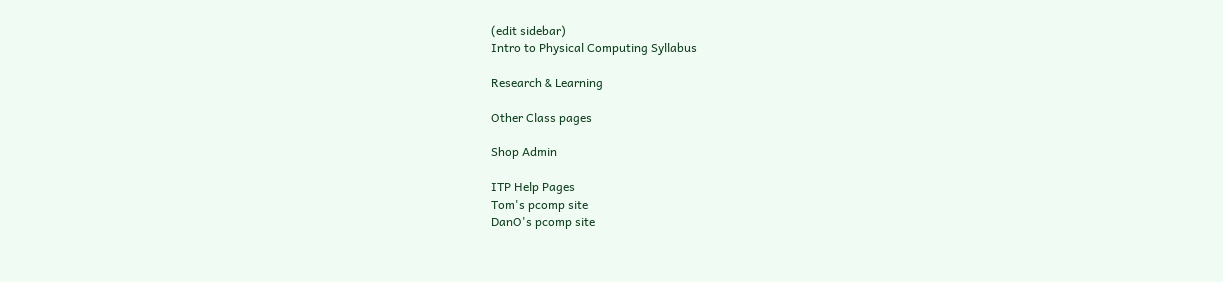(edit sidebar)
Intro to Physical Computing Syllabus

Research & Learning

Other Class pages

Shop Admin

ITP Help Pages
Tom's pcomp site
DanO's pcomp site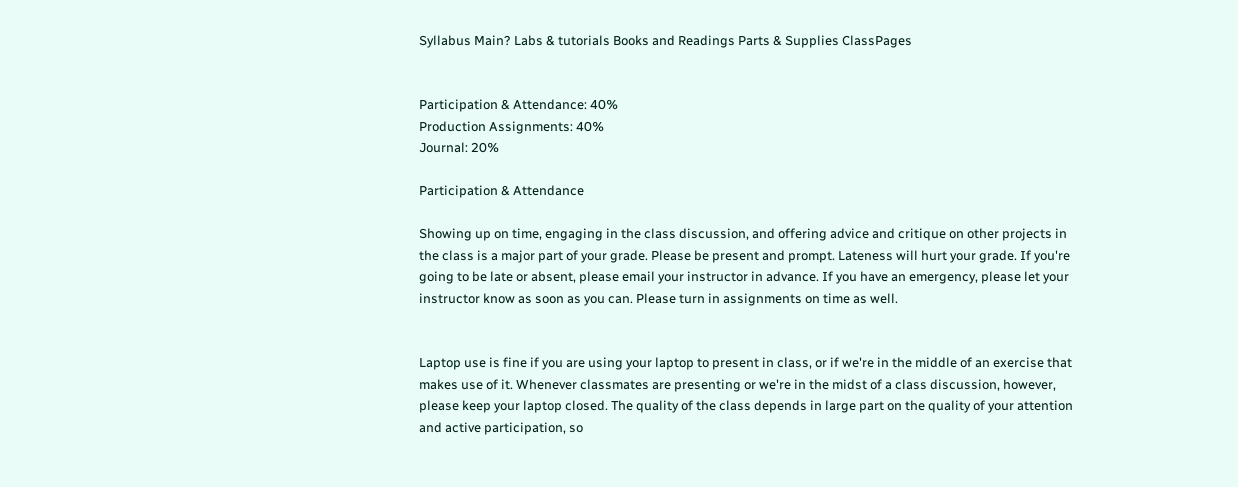Syllabus Main? Labs & tutorials Books and Readings Parts & Supplies ClassPages


Participation & Attendance: 40%
Production Assignments: 40%
Journal: 20%

Participation & Attendance

Showing up on time, engaging in the class discussion, and offering advice and critique on other projects in the class is a major part of your grade. Please be present and prompt. Lateness will hurt your grade. If you're going to be late or absent, please email your instructor in advance. If you have an emergency, please let your instructor know as soon as you can. Please turn in assignments on time as well.


Laptop use is fine if you are using your laptop to present in class, or if we're in the middle of an exercise that makes use of it. Whenever classmates are presenting or we're in the midst of a class discussion, however, please keep your laptop closed. The quality of the class depends in large part on the quality of your attention and active participation, so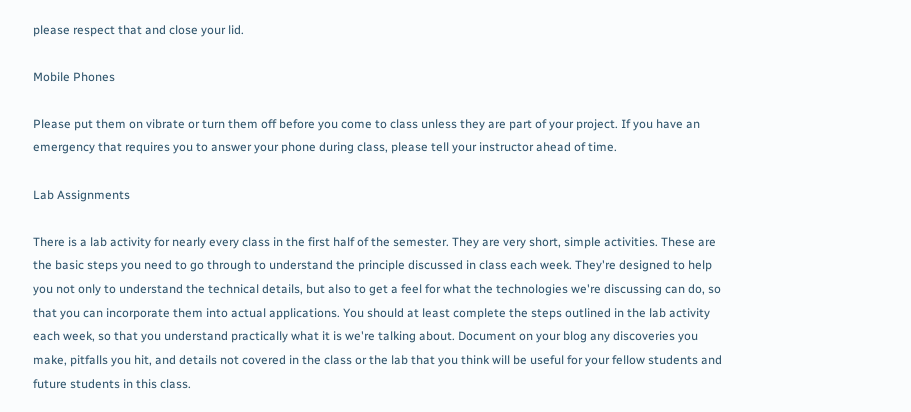please respect that and close your lid.

Mobile Phones

Please put them on vibrate or turn them off before you come to class unless they are part of your project. If you have an emergency that requires you to answer your phone during class, please tell your instructor ahead of time.

Lab Assignments

There is a lab activity for nearly every class in the first half of the semester. They are very short, simple activities. These are the basic steps you need to go through to understand the principle discussed in class each week. They're designed to help you not only to understand the technical details, but also to get a feel for what the technologies we're discussing can do, so that you can incorporate them into actual applications. You should at least complete the steps outlined in the lab activity each week, so that you understand practically what it is we're talking about. Document on your blog any discoveries you make, pitfalls you hit, and details not covered in the class or the lab that you think will be useful for your fellow students and future students in this class.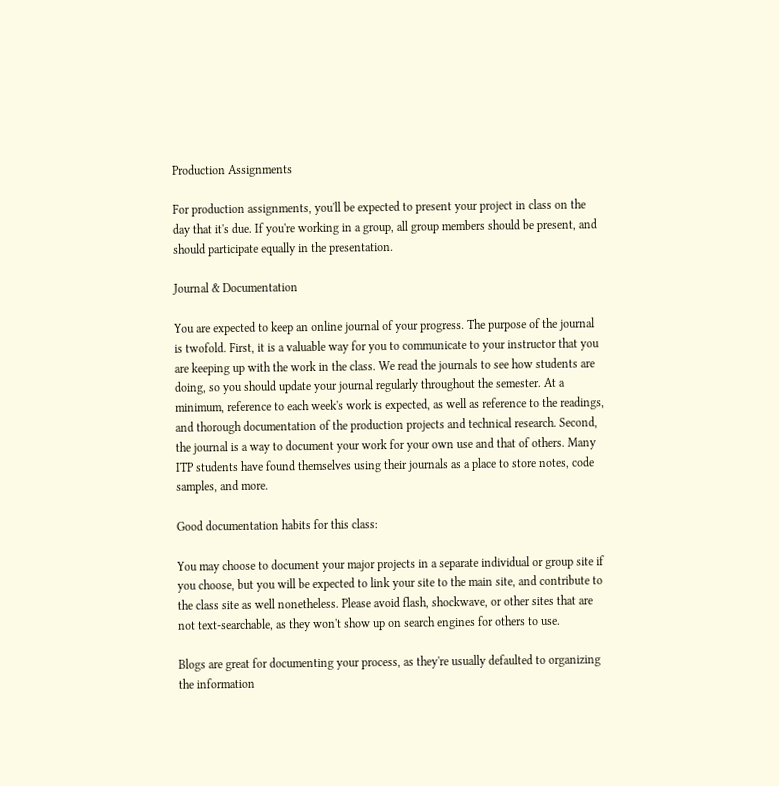Production Assignments

For production assignments, you'll be expected to present your project in class on the day that it's due. If you're working in a group, all group members should be present, and should participate equally in the presentation.

Journal & Documentation

You are expected to keep an online journal of your progress. The purpose of the journal is twofold. First, it is a valuable way for you to communicate to your instructor that you are keeping up with the work in the class. We read the journals to see how students are doing, so you should update your journal regularly throughout the semester. At a minimum, reference to each week's work is expected, as well as reference to the readings, and thorough documentation of the production projects and technical research. Second, the journal is a way to document your work for your own use and that of others. Many ITP students have found themselves using their journals as a place to store notes, code samples, and more.

Good documentation habits for this class:

You may choose to document your major projects in a separate individual or group site if you choose, but you will be expected to link your site to the main site, and contribute to the class site as well nonetheless. Please avoid flash, shockwave, or other sites that are not text-searchable, as they won't show up on search engines for others to use.

Blogs are great for documenting your process, as they're usually defaulted to organizing the information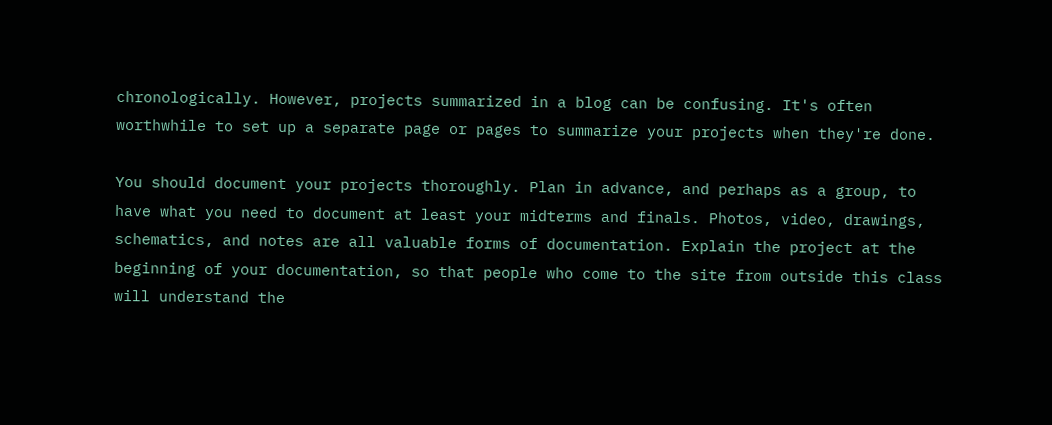chronologically. However, projects summarized in a blog can be confusing. It's often worthwhile to set up a separate page or pages to summarize your projects when they're done.

You should document your projects thoroughly. Plan in advance, and perhaps as a group, to have what you need to document at least your midterms and finals. Photos, video, drawings, schematics, and notes are all valuable forms of documentation. Explain the project at the beginning of your documentation, so that people who come to the site from outside this class will understand the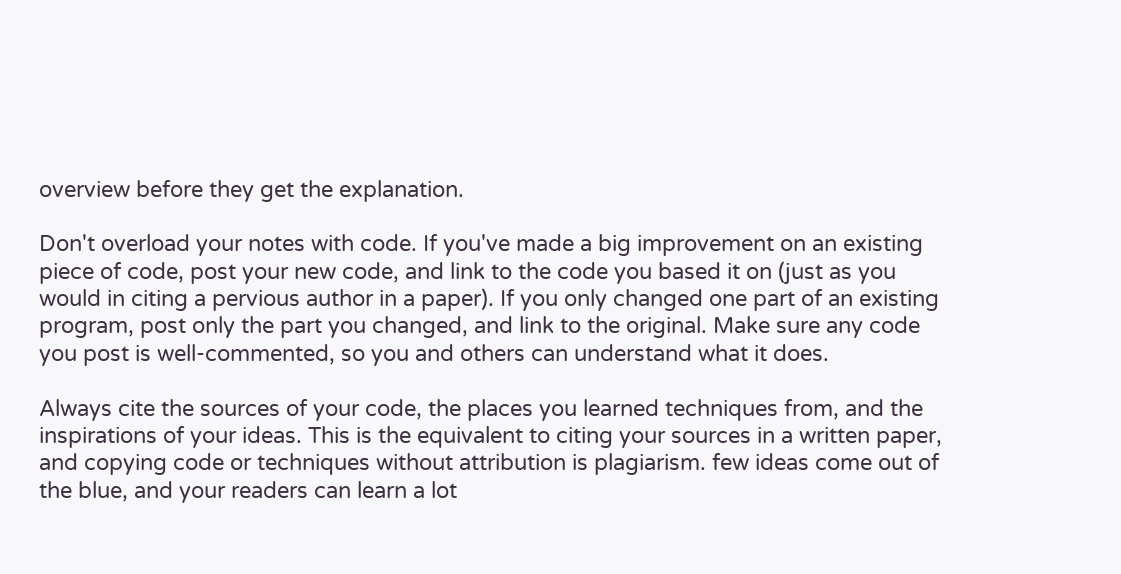overview before they get the explanation.

Don't overload your notes with code. If you've made a big improvement on an existing piece of code, post your new code, and link to the code you based it on (just as you would in citing a pervious author in a paper). If you only changed one part of an existing program, post only the part you changed, and link to the original. Make sure any code you post is well-commented, so you and others can understand what it does.

Always cite the sources of your code, the places you learned techniques from, and the inspirations of your ideas. This is the equivalent to citing your sources in a written paper, and copying code or techniques without attribution is plagiarism. few ideas come out of the blue, and your readers can learn a lot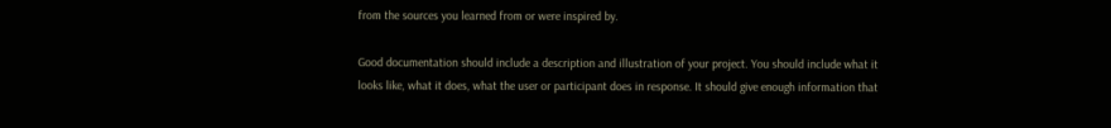from the sources you learned from or were inspired by.

Good documentation should include a description and illustration of your project. You should include what it looks like, what it does, what the user or participant does in response. It should give enough information that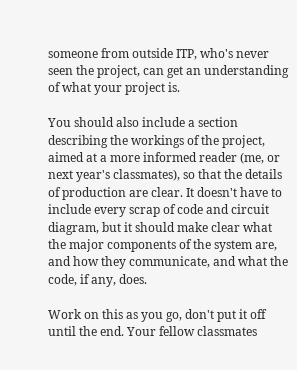someone from outside ITP, who's never seen the project, can get an understanding of what your project is.

You should also include a section describing the workings of the project, aimed at a more informed reader (me, or next year's classmates), so that the details of production are clear. It doesn't have to include every scrap of code and circuit diagram, but it should make clear what the major components of the system are, and how they communicate, and what the code, if any, does.

Work on this as you go, don't put it off until the end. Your fellow classmates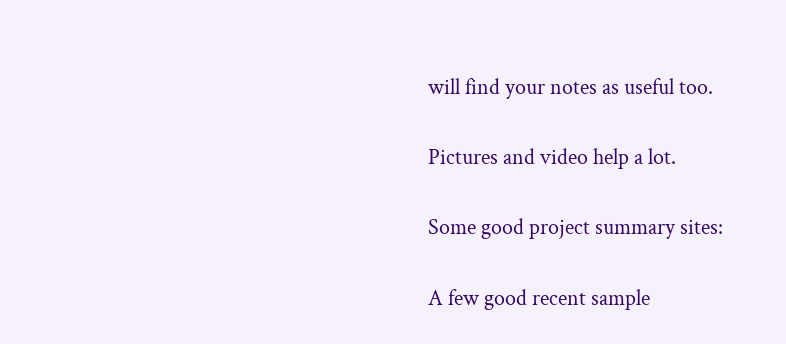will find your notes as useful too.

Pictures and video help a lot.

Some good project summary sites:

A few good recent sample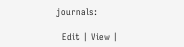journals:

  Edit | View |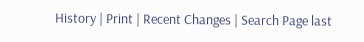History | Print | Recent Changes | Search Page last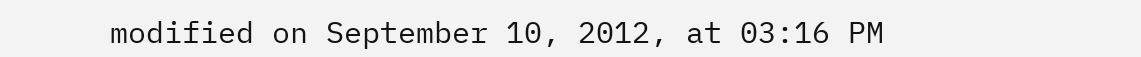modified on September 10, 2012, at 03:16 PM